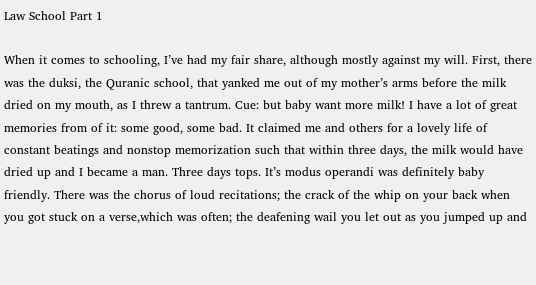Law School Part 1

When it comes to schooling, I’ve had my fair share, although mostly against my will. First, there was the duksi, the Quranic school, that yanked me out of my mother’s arms before the milk dried on my mouth, as I threw a tantrum. Cue: but baby want more milk! I have a lot of great memories from of it: some good, some bad. It claimed me and others for a lovely life of constant beatings and nonstop memorization such that within three days, the milk would have dried up and I became a man. Three days tops. It’s modus operandi was definitely baby friendly. There was the chorus of loud recitations; the crack of the whip on your back when you got stuck on a verse,which was often; the deafening wail you let out as you jumped up and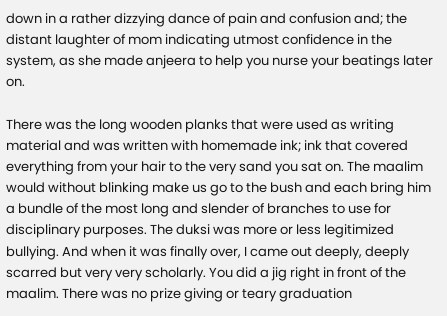down in a rather dizzying dance of pain and confusion and; the distant laughter of mom indicating utmost confidence in the system, as she made anjeera to help you nurse your beatings later on.

There was the long wooden planks that were used as writing material and was written with homemade ink; ink that covered everything from your hair to the very sand you sat on. The maalim would without blinking make us go to the bush and each bring him a bundle of the most long and slender of branches to use for disciplinary purposes. The duksi was more or less legitimized bullying. And when it was finally over, I came out deeply, deeply scarred but very very scholarly. You did a jig right in front of the maalim. There was no prize giving or teary graduation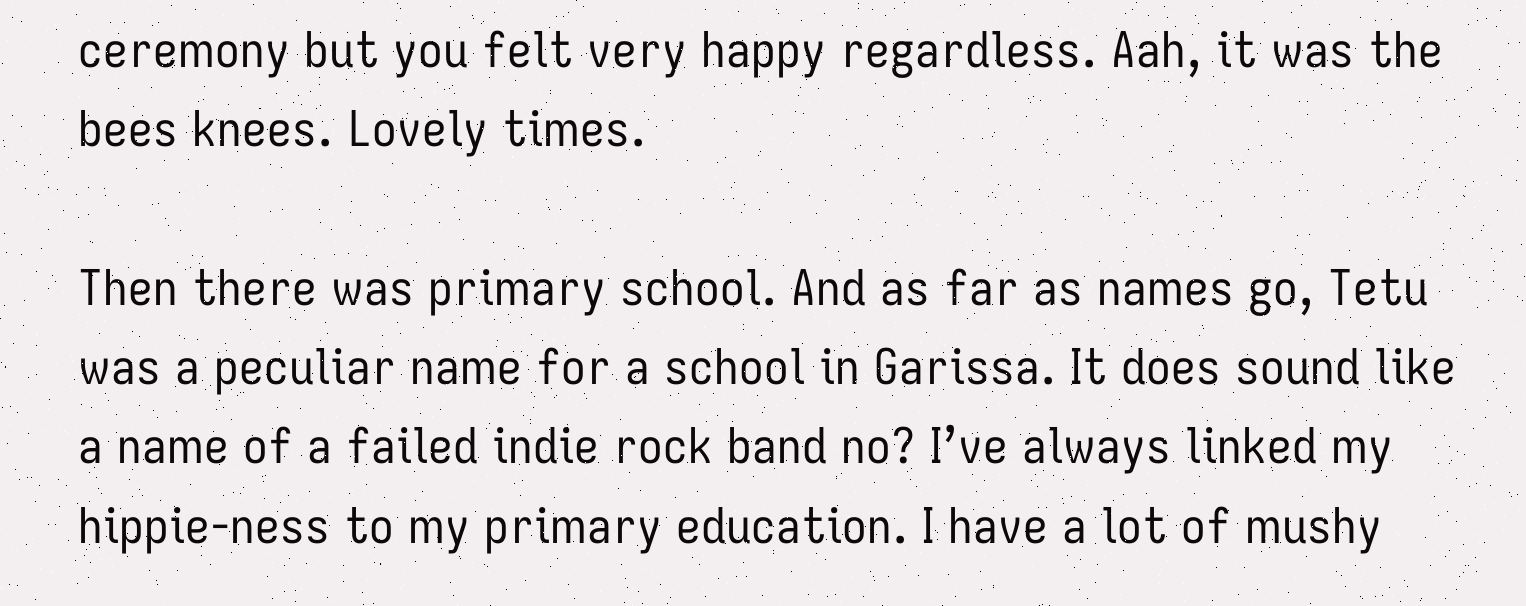ceremony but you felt very happy regardless. Aah, it was the bees knees. Lovely times.

Then there was primary school. And as far as names go, Tetu was a peculiar name for a school in Garissa. It does sound like a name of a failed indie rock band no? I’ve always linked my hippie-ness to my primary education. I have a lot of mushy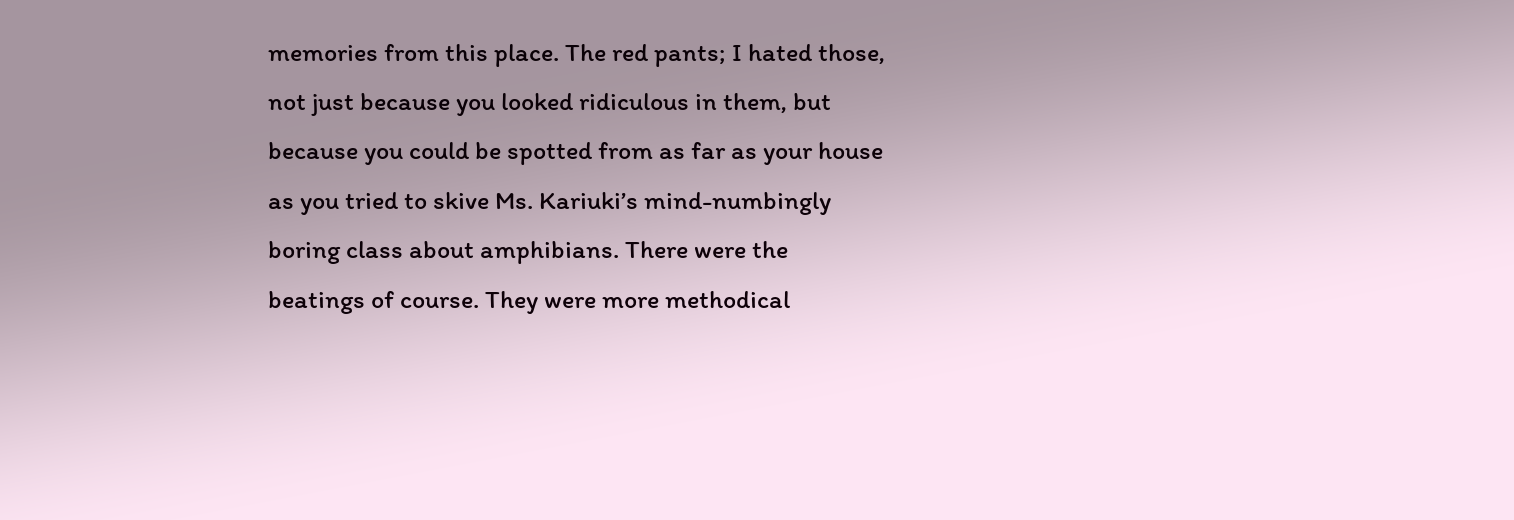memories from this place. The red pants; I hated those, not just because you looked ridiculous in them, but because you could be spotted from as far as your house as you tried to skive Ms. Kariuki’s mind-numbingly boring class about amphibians. There were the beatings of course. They were more methodical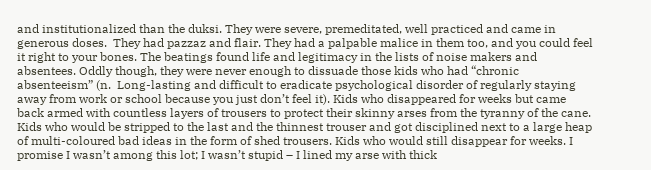and institutionalized than the duksi. They were severe, premeditated, well practiced and came in generous doses.  They had pazzaz and flair. They had a palpable malice in them too, and you could feel it right to your bones. The beatings found life and legitimacy in the lists of noise makers and absentees. Oddly though, they were never enough to dissuade those kids who had “chronic absenteeism” (n.  Long-lasting and difficult to eradicate psychological disorder of regularly staying away from work or school because you just don’t feel it). Kids who disappeared for weeks but came back armed with countless layers of trousers to protect their skinny arses from the tyranny of the cane. Kids who would be stripped to the last and the thinnest trouser and got disciplined next to a large heap of multi-coloured bad ideas in the form of shed trousers. Kids who would still disappear for weeks. I promise I wasn’t among this lot; I wasn’t stupid – I lined my arse with thick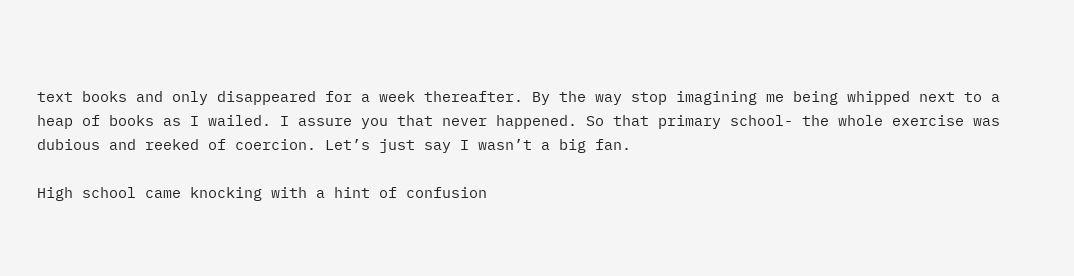text books and only disappeared for a week thereafter. By the way stop imagining me being whipped next to a heap of books as I wailed. I assure you that never happened. So that primary school- the whole exercise was dubious and reeked of coercion. Let’s just say I wasn’t a big fan.

High school came knocking with a hint of confusion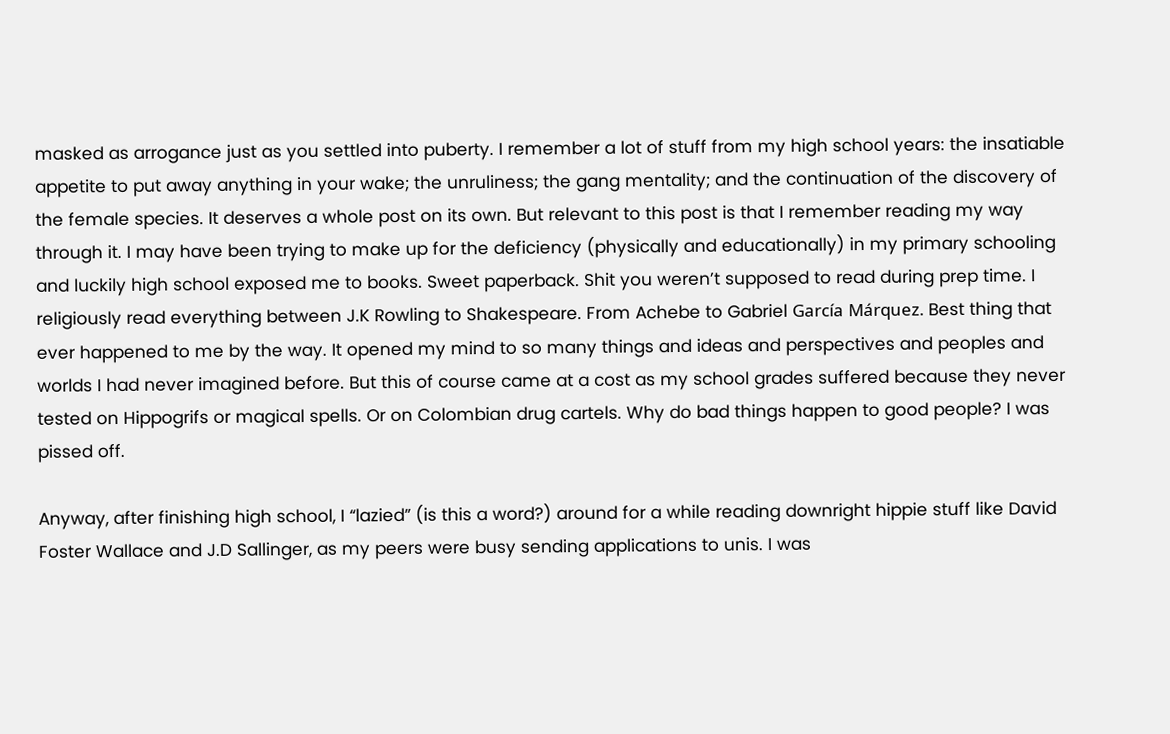masked as arrogance just as you settled into puberty. I remember a lot of stuff from my high school years: the insatiable appetite to put away anything in your wake; the unruliness; the gang mentality; and the continuation of the discovery of the female species. It deserves a whole post on its own. But relevant to this post is that I remember reading my way through it. I may have been trying to make up for the deficiency (physically and educationally) in my primary schooling and luckily high school exposed me to books. Sweet paperback. Shit you weren’t supposed to read during prep time. I religiously read everything between J.K Rowling to Shakespeare. From Achebe to Gabriel García Márquez. Best thing that ever happened to me by the way. It opened my mind to so many things and ideas and perspectives and peoples and worlds I had never imagined before. But this of course came at a cost as my school grades suffered because they never tested on Hippogrifs or magical spells. Or on Colombian drug cartels. Why do bad things happen to good people? I was pissed off.

Anyway, after finishing high school, I “lazied” (is this a word?) around for a while reading downright hippie stuff like David Foster Wallace and J.D Sallinger, as my peers were busy sending applications to unis. I was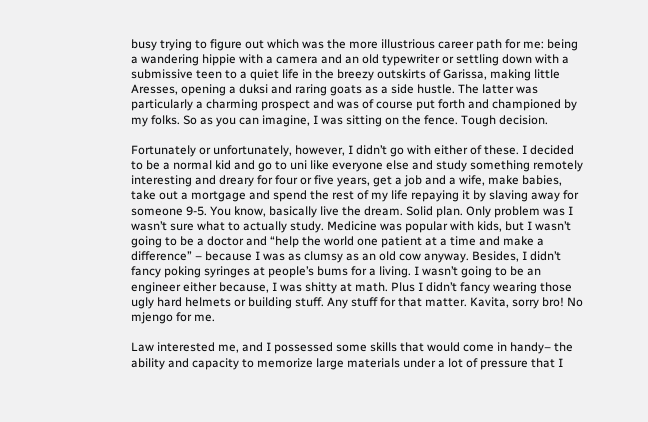busy trying to figure out which was the more illustrious career path for me: being a wandering hippie with a camera and an old typewriter or settling down with a submissive teen to a quiet life in the breezy outskirts of Garissa, making little Aresses, opening a duksi and raring goats as a side hustle. The latter was particularly a charming prospect and was of course put forth and championed by my folks. So as you can imagine, I was sitting on the fence. Tough decision.

Fortunately or unfortunately, however, I didn’t go with either of these. I decided to be a normal kid and go to uni like everyone else and study something remotely interesting and dreary for four or five years, get a job and a wife, make babies, take out a mortgage and spend the rest of my life repaying it by slaving away for someone 9-5. You know, basically live the dream. Solid plan. Only problem was I wasn’t sure what to actually study. Medicine was popular with kids, but I wasn’t going to be a doctor and “help the world one patient at a time and make a difference” – because I was as clumsy as an old cow anyway. Besides, I didn’t fancy poking syringes at people’s bums for a living. I wasn’t going to be an engineer either because, I was shitty at math. Plus I didn’t fancy wearing those ugly hard helmets or building stuff. Any stuff for that matter. Kavita, sorry bro! No mjengo for me.

Law interested me, and I possessed some skills that would come in handy– the ability and capacity to memorize large materials under a lot of pressure that I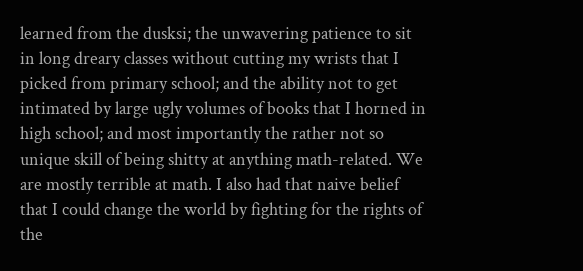learned from the dusksi; the unwavering patience to sit in long dreary classes without cutting my wrists that I picked from primary school; and the ability not to get intimated by large ugly volumes of books that I horned in high school; and most importantly the rather not so unique skill of being shitty at anything math-related. We are mostly terrible at math. I also had that naive belief that I could change the world by fighting for the rights of the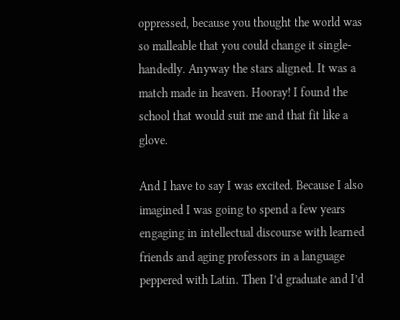oppressed, because you thought the world was so malleable that you could change it single-handedly. Anyway the stars aligned. It was a match made in heaven. Hooray! I found the school that would suit me and that fit like a glove.

And I have to say I was excited. Because I also imagined I was going to spend a few years engaging in intellectual discourse with learned friends and aging professors in a language peppered with Latin. Then I’d graduate and I’d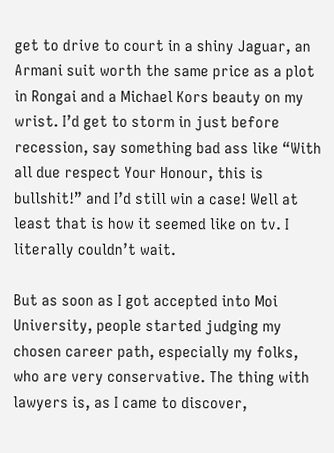get to drive to court in a shiny Jaguar, an Armani suit worth the same price as a plot in Rongai and a Michael Kors beauty on my wrist. I’d get to storm in just before recession, say something bad ass like “With all due respect Your Honour, this is bullshit!” and I’d still win a case! Well at least that is how it seemed like on tv. I literally couldn’t wait.

But as soon as I got accepted into Moi University, people started judging my chosen career path, especially my folks, who are very conservative. The thing with lawyers is, as I came to discover,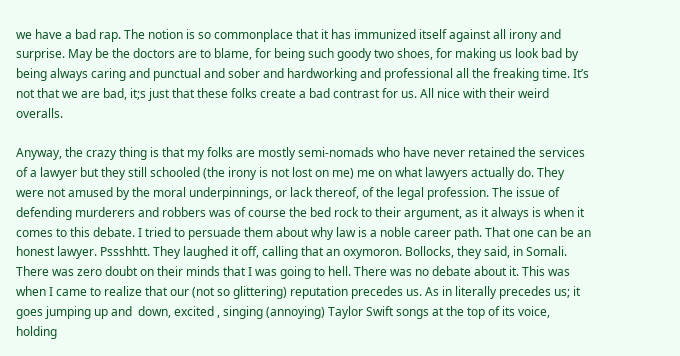we have a bad rap. The notion is so commonplace that it has immunized itself against all irony and surprise. May be the doctors are to blame, for being such goody two shoes, for making us look bad by being always caring and punctual and sober and hardworking and professional all the freaking time. It’s not that we are bad, it;s just that these folks create a bad contrast for us. All nice with their weird overalls.

Anyway, the crazy thing is that my folks are mostly semi-nomads who have never retained the services of a lawyer but they still schooled (the irony is not lost on me) me on what lawyers actually do. They were not amused by the moral underpinnings, or lack thereof, of the legal profession. The issue of defending murderers and robbers was of course the bed rock to their argument, as it always is when it comes to this debate. I tried to persuade them about why law is a noble career path. That one can be an honest lawyer. Pssshhtt. They laughed it off, calling that an oxymoron. Bollocks, they said, in Somali. There was zero doubt on their minds that I was going to hell. There was no debate about it. This was when I came to realize that our (not so glittering) reputation precedes us. As in literally precedes us; it goes jumping up and  down, excited , singing (annoying) Taylor Swift songs at the top of its voice, holding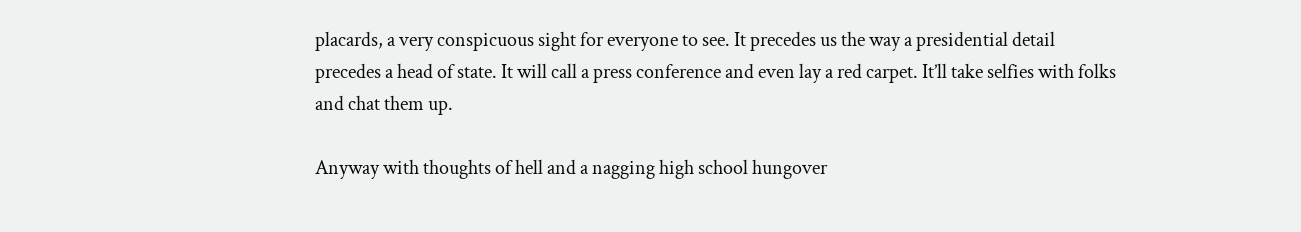placards, a very conspicuous sight for everyone to see. It precedes us the way a presidential detail precedes a head of state. It will call a press conference and even lay a red carpet. It’ll take selfies with folks and chat them up.

Anyway with thoughts of hell and a nagging high school hungover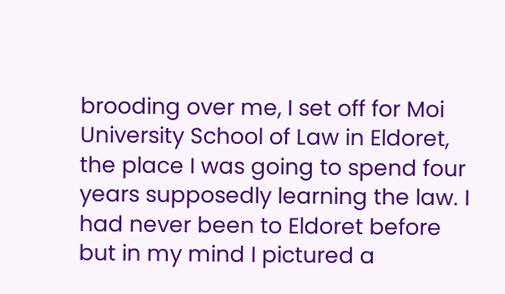brooding over me, I set off for Moi University School of Law in Eldoret, the place I was going to spend four years supposedly learning the law. I had never been to Eldoret before but in my mind I pictured a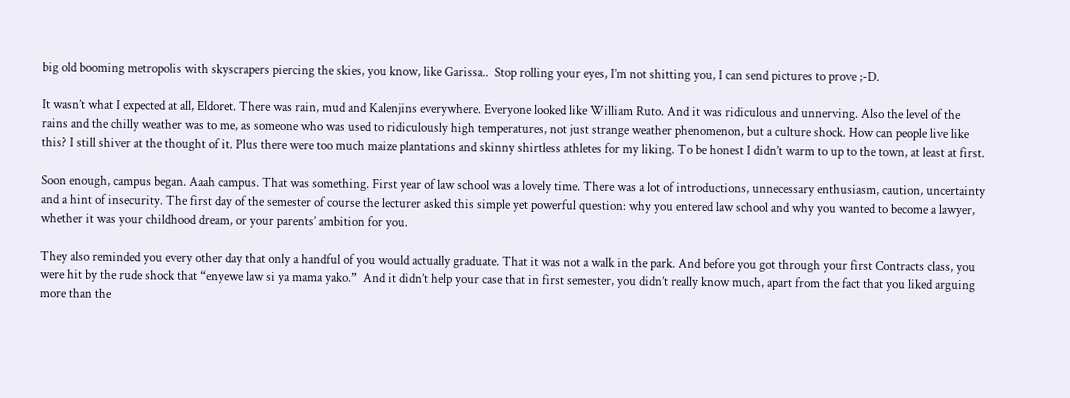big old booming metropolis with skyscrapers piercing the skies, you know, like Garissa..  Stop rolling your eyes, I’m not shitting you, I can send pictures to prove ;-D.

It wasn’t what I expected at all, Eldoret. There was rain, mud and Kalenjins everywhere. Everyone looked like William Ruto. And it was ridiculous and unnerving. Also the level of the rains and the chilly weather was to me, as someone who was used to ridiculously high temperatures, not just strange weather phenomenon, but a culture shock. How can people live like this? I still shiver at the thought of it. Plus there were too much maize plantations and skinny shirtless athletes for my liking. To be honest I didn’t warm to up to the town, at least at first.

Soon enough, campus began. Aaah campus. That was something. First year of law school was a lovely time. There was a lot of introductions, unnecessary enthusiasm, caution, uncertainty and a hint of insecurity. The first day of the semester of course the lecturer asked this simple yet powerful question: why you entered law school and why you wanted to become a lawyer, whether it was your childhood dream, or your parents’ ambition for you.

They also reminded you every other day that only a handful of you would actually graduate. That it was not a walk in the park. And before you got through your first Contracts class, you were hit by the rude shock that “enyewe law si ya mama yako.”  And it didn’t help your case that in first semester, you didn’t really know much, apart from the fact that you liked arguing more than the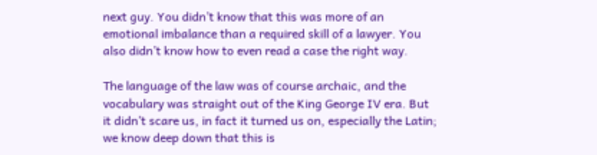next guy. You didn’t know that this was more of an emotional imbalance than a required skill of a lawyer. You also didn’t know how to even read a case the right way.

The language of the law was of course archaic, and the vocabulary was straight out of the King George IV era. But it didn’t scare us, in fact it turned us on, especially the Latin; we know deep down that this is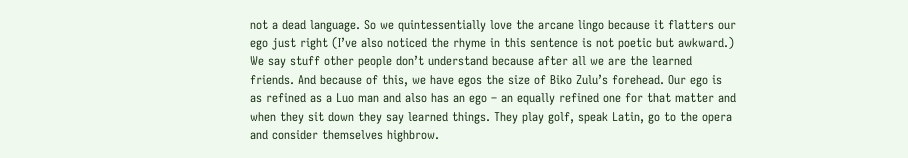not a dead language. So we quintessentially love the arcane lingo because it flatters our ego just right (I’ve also noticed the rhyme in this sentence is not poetic but awkward.) We say stuff other people don’t understand because after all we are the learned friends. And because of this, we have egos the size of Biko Zulu’s forehead. Our ego is as refined as a Luo man and also has an ego – an equally refined one for that matter and when they sit down they say learned things. They play golf, speak Latin, go to the opera and consider themselves highbrow.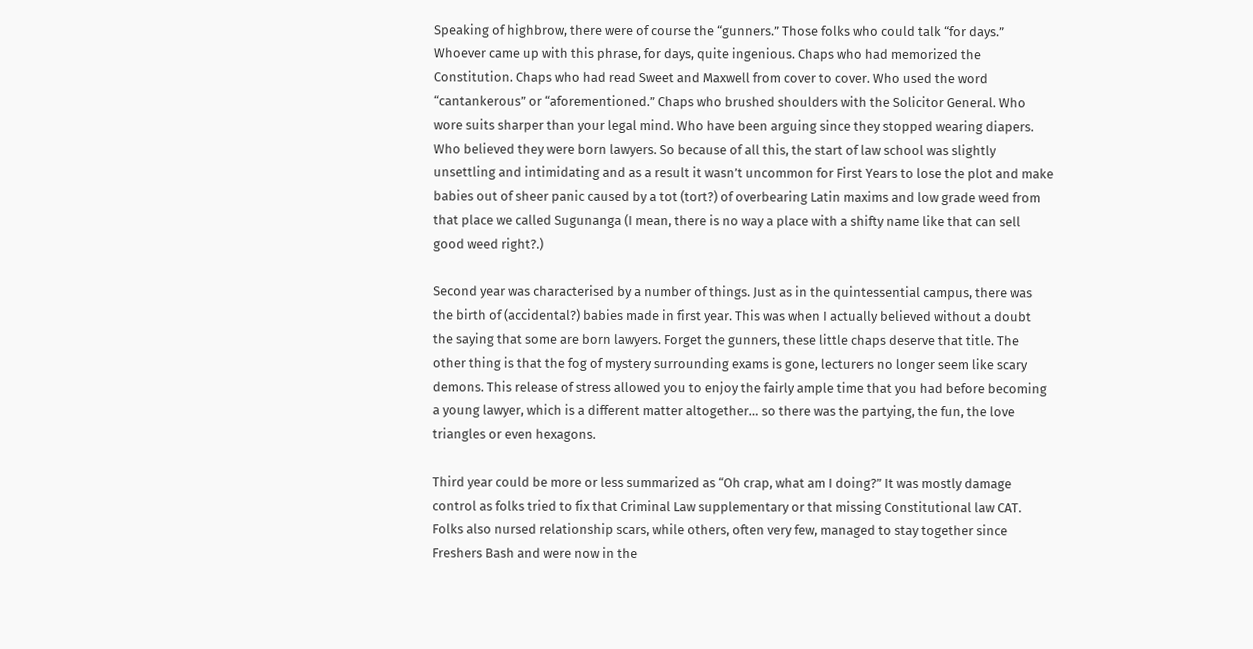Speaking of highbrow, there were of course the “gunners.” Those folks who could talk “for days.” Whoever came up with this phrase, for days, quite ingenious. Chaps who had memorized the Constitution. Chaps who had read Sweet and Maxwell from cover to cover. Who used the word “cantankerous” or “aforementioned.” Chaps who brushed shoulders with the Solicitor General. Who wore suits sharper than your legal mind. Who have been arguing since they stopped wearing diapers. Who believed they were born lawyers. So because of all this, the start of law school was slightly unsettling and intimidating and as a result it wasn’t uncommon for First Years to lose the plot and make babies out of sheer panic caused by a tot (tort?) of overbearing Latin maxims and low grade weed from that place we called Sugunanga (I mean, there is no way a place with a shifty name like that can sell good weed right?.)

Second year was characterised by a number of things. Just as in the quintessential campus, there was the birth of (accidental?) babies made in first year. This was when I actually believed without a doubt the saying that some are born lawyers. Forget the gunners, these little chaps deserve that title. The other thing is that the fog of mystery surrounding exams is gone, lecturers no longer seem like scary demons. This release of stress allowed you to enjoy the fairly ample time that you had before becoming a young lawyer, which is a different matter altogether… so there was the partying, the fun, the love triangles or even hexagons.

Third year could be more or less summarized as “Oh crap, what am I doing?” It was mostly damage control as folks tried to fix that Criminal Law supplementary or that missing Constitutional law CAT. Folks also nursed relationship scars, while others, often very few, managed to stay together since Freshers Bash and were now in the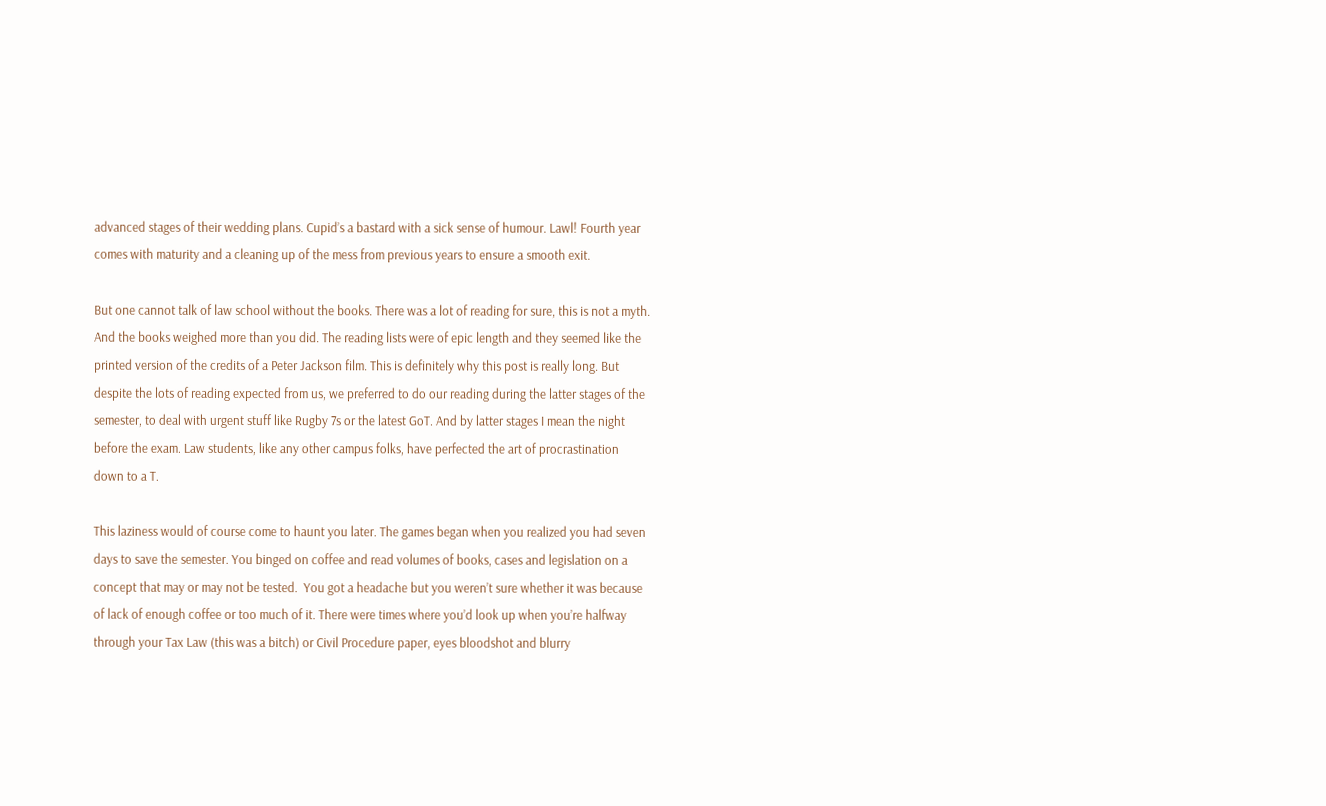advanced stages of their wedding plans. Cupid’s a bastard with a sick sense of humour. Lawl! Fourth year comes with maturity and a cleaning up of the mess from previous years to ensure a smooth exit.

But one cannot talk of law school without the books. There was a lot of reading for sure, this is not a myth. And the books weighed more than you did. The reading lists were of epic length and they seemed like the printed version of the credits of a Peter Jackson film. This is definitely why this post is really long. But despite the lots of reading expected from us, we preferred to do our reading during the latter stages of the semester, to deal with urgent stuff like Rugby 7s or the latest GoT. And by latter stages I mean the night before the exam. Law students, like any other campus folks, have perfected the art of procrastination down to a T.

This laziness would of course come to haunt you later. The games began when you realized you had seven days to save the semester. You binged on coffee and read volumes of books, cases and legislation on a concept that may or may not be tested.  You got a headache but you weren’t sure whether it was because of lack of enough coffee or too much of it. There were times where you’d look up when you’re halfway through your Tax Law (this was a bitch) or Civil Procedure paper, eyes bloodshot and blurry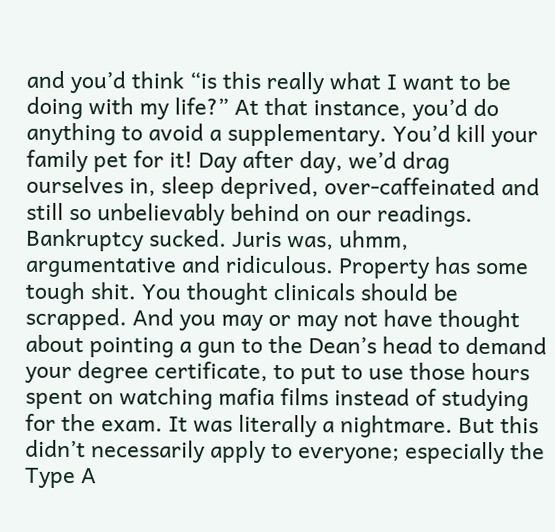and you’d think “is this really what I want to be doing with my life?” At that instance, you’d do anything to avoid a supplementary. You’d kill your family pet for it! Day after day, we’d drag ourselves in, sleep deprived, over-caffeinated and still so unbelievably behind on our readings. Bankruptcy sucked. Juris was, uhmm, argumentative and ridiculous. Property has some tough shit. You thought clinicals should be scrapped. And you may or may not have thought about pointing a gun to the Dean’s head to demand your degree certificate, to put to use those hours spent on watching mafia films instead of studying for the exam. It was literally a nightmare. But this didn’t necessarily apply to everyone; especially the Type A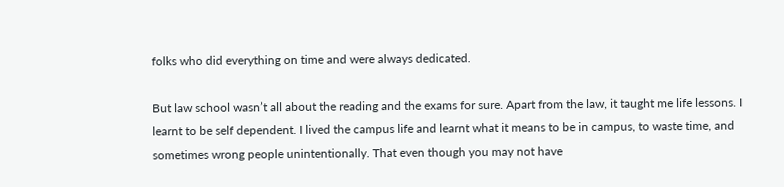folks who did everything on time and were always dedicated.

But law school wasn’t all about the reading and the exams for sure. Apart from the law, it taught me life lessons. I learnt to be self dependent. I lived the campus life and learnt what it means to be in campus, to waste time, and sometimes wrong people unintentionally. That even though you may not have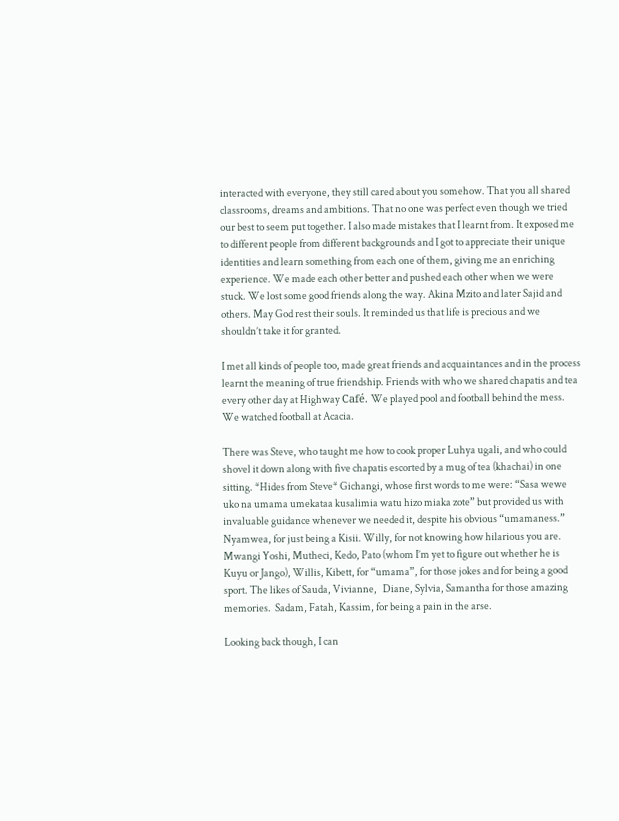interacted with everyone, they still cared about you somehow. That you all shared classrooms, dreams and ambitions. That no one was perfect even though we tried our best to seem put together. I also made mistakes that I learnt from. It exposed me to different people from different backgrounds and I got to appreciate their unique identities and learn something from each one of them, giving me an enriching experience. We made each other better and pushed each other when we were stuck. We lost some good friends along the way. Akina Mzito and later Sajid and others. May God rest their souls. It reminded us that life is precious and we shouldn’t take it for granted.

I met all kinds of people too, made great friends and acquaintances and in the process learnt the meaning of true friendship. Friends with who we shared chapatis and tea every other day at Highway Café. We played pool and football behind the mess. We watched football at Acacia.

There was Steve, who taught me how to cook proper Luhya ugali, and who could shovel it down along with five chapatis escorted by a mug of tea (khachai) in one sitting. *Hides from Steve* Gichangi, whose first words to me were: “Sasa wewe uko na umama umekataa kusalimia watu hizo miaka zote” but provided us with invaluable guidance whenever we needed it, despite his obvious “umamaness.” Nyamwea, for just being a Kisii. Willy, for not knowing how hilarious you are. Mwangi Yoshi, Mutheci, Kedo, Pato (whom I’m yet to figure out whether he is Kuyu or Jango), Willis, Kibett, for “umama”, for those jokes and for being a good sport. The likes of Sauda, Vivianne,   Diane, Sylvia, Samantha for those amazing memories.  Sadam, Fatah, Kassim, for being a pain in the arse.

Looking back though, I can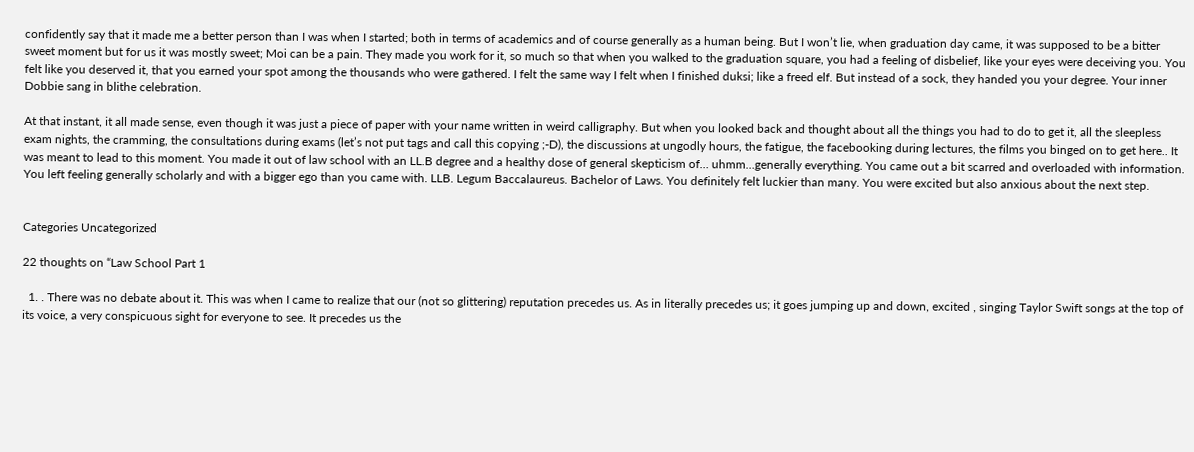confidently say that it made me a better person than I was when I started; both in terms of academics and of course generally as a human being. But I won’t lie, when graduation day came, it was supposed to be a bitter sweet moment but for us it was mostly sweet; Moi can be a pain. They made you work for it, so much so that when you walked to the graduation square, you had a feeling of disbelief, like your eyes were deceiving you. You felt like you deserved it, that you earned your spot among the thousands who were gathered. I felt the same way I felt when I finished duksi; like a freed elf. But instead of a sock, they handed you your degree. Your inner Dobbie sang in blithe celebration.

At that instant, it all made sense, even though it was just a piece of paper with your name written in weird calligraphy. But when you looked back and thought about all the things you had to do to get it, all the sleepless exam nights, the cramming, the consultations during exams (let’s not put tags and call this copying ;-D), the discussions at ungodly hours, the fatigue, the facebooking during lectures, the films you binged on to get here.. It was meant to lead to this moment. You made it out of law school with an LL.B degree and a healthy dose of general skepticism of… uhmm…generally everything. You came out a bit scarred and overloaded with information. You left feeling generally scholarly and with a bigger ego than you came with. LLB. Legum Baccalaureus. Bachelor of Laws. You definitely felt luckier than many. You were excited but also anxious about the next step.


Categories Uncategorized

22 thoughts on “Law School Part 1

  1. . There was no debate about it. This was when I came to realize that our (not so glittering) reputation precedes us. As in literally precedes us; it goes jumping up and down, excited , singing Taylor Swift songs at the top of its voice, a very conspicuous sight for everyone to see. It precedes us the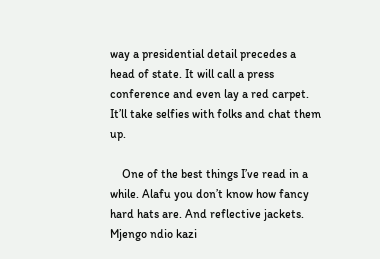way a presidential detail precedes a head of state. It will call a press conference and even lay a red carpet. It’ll take selfies with folks and chat them up.

    One of the best things I’ve read in a while. Alafu you don’t know how fancy hard hats are. And reflective jackets. Mjengo ndio kazi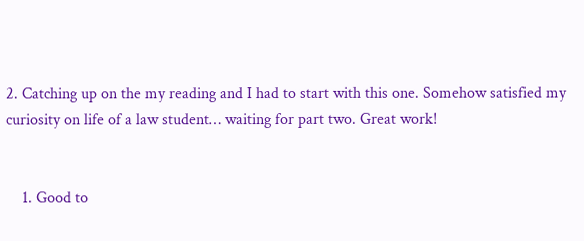2. Catching up on the my reading and I had to start with this one. Somehow satisfied my curiosity on life of a law student… waiting for part two. Great work!


    1. Good to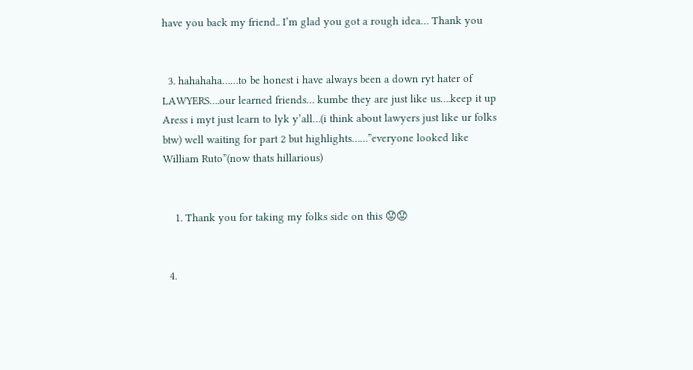have you back my friend.. I’m glad you got a rough idea… Thank you


  3. hahahaha……to be honest i have always been a down ryt hater of LAWYERS….our learned friends… kumbe they are just like us….keep it up Aress i myt just learn to lyk y’all…(i think about lawyers just like ur folks btw) well waiting for part 2 but highlights……”everyone looked like William Ruto”(now thats hillarious)


    1. Thank you for taking my folks side on this 😟😟


  4.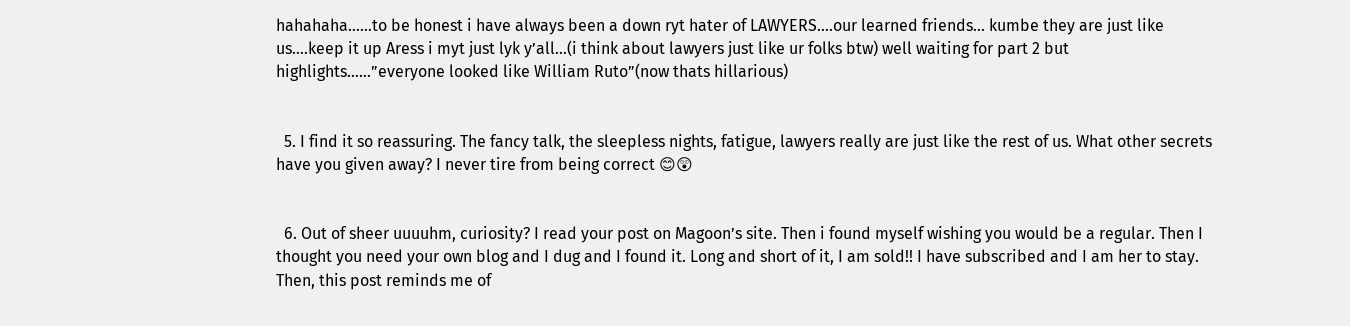hahahaha……to be honest i have always been a down ryt hater of LAWYERS….our learned friends… kumbe they are just like us….keep it up Aress i myt just lyk y’all…(i think about lawyers just like ur folks btw) well waiting for part 2 but highlights……”everyone looked like William Ruto”(now thats hillarious)


  5. I find it so reassuring. The fancy talk, the sleepless nights, fatigue, lawyers really are just like the rest of us. What other secrets have you given away? I never tire from being correct 😊😲


  6. Out of sheer uuuuhm, curiosity? I read your post on Magoon’s site. Then i found myself wishing you would be a regular. Then I thought you need your own blog and I dug and I found it. Long and short of it, I am sold!! I have subscribed and I am her to stay. Then, this post reminds me of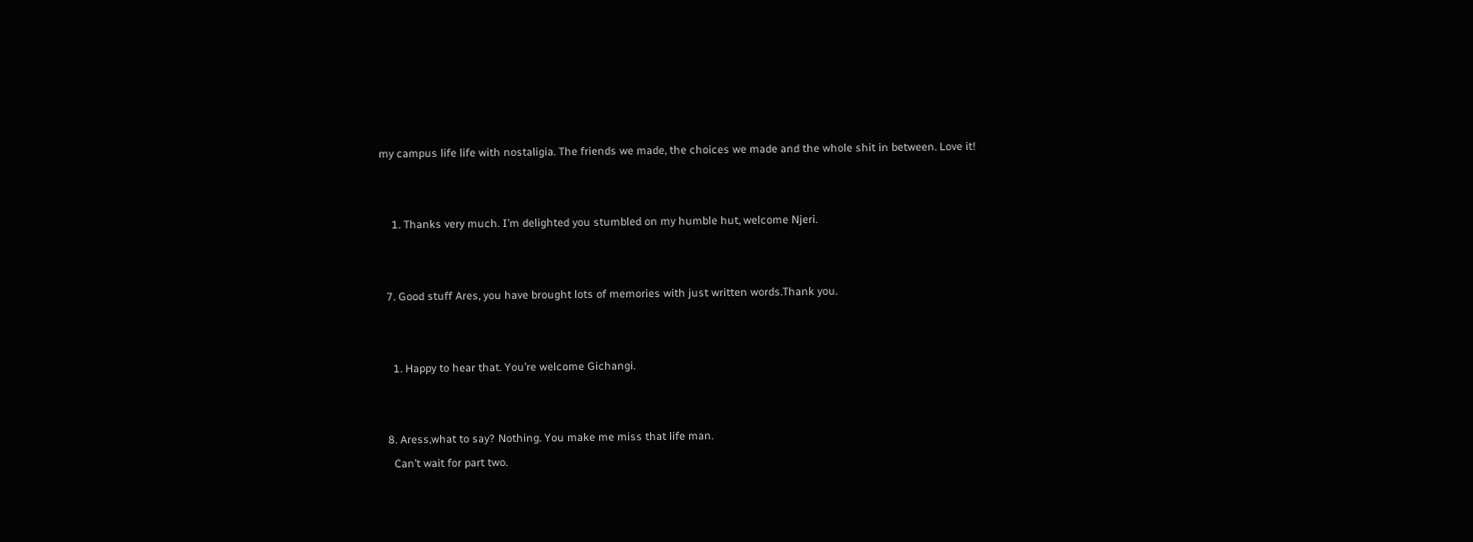my campus life life with nostaligia. The friends we made, the choices we made and the whole shit in between. Love it!


    1. Thanks very much. I’m delighted you stumbled on my humble hut, welcome Njeri.


  7. Good stuff Ares, you have brought lots of memories with just written words.Thank you.


    1. Happy to hear that. You’re welcome Gichangi.


  8. Aress,what to say? Nothing. You make me miss that life man.
    Can’t wait for part two.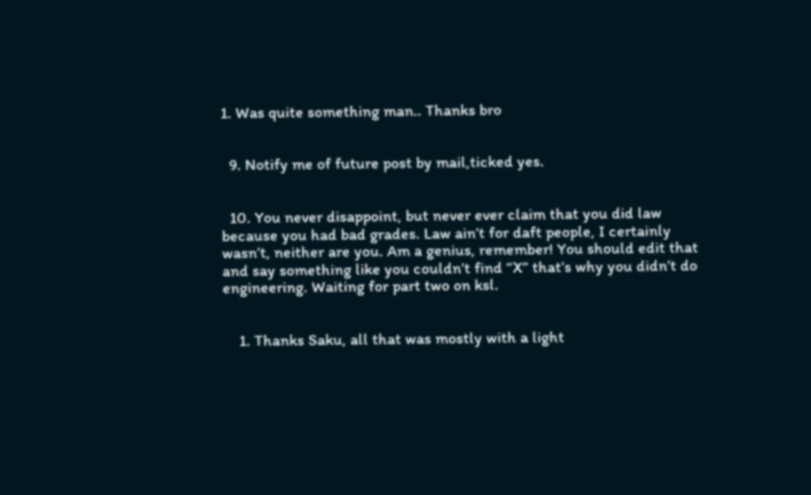1. Was quite something man.. Thanks bro


  9. Notify me of future post by mail,ticked yes.


  10. You never disappoint, but never ever claim that you did law because you had bad grades. Law ain’t for daft people, I certainly wasn’t, neither are you. Am a genius, remember! You should edit that and say something like you couldn’t find “X” that’s why you didn’t do engineering. Waiting for part two on ksl.


    1. Thanks Saku, all that was mostly with a light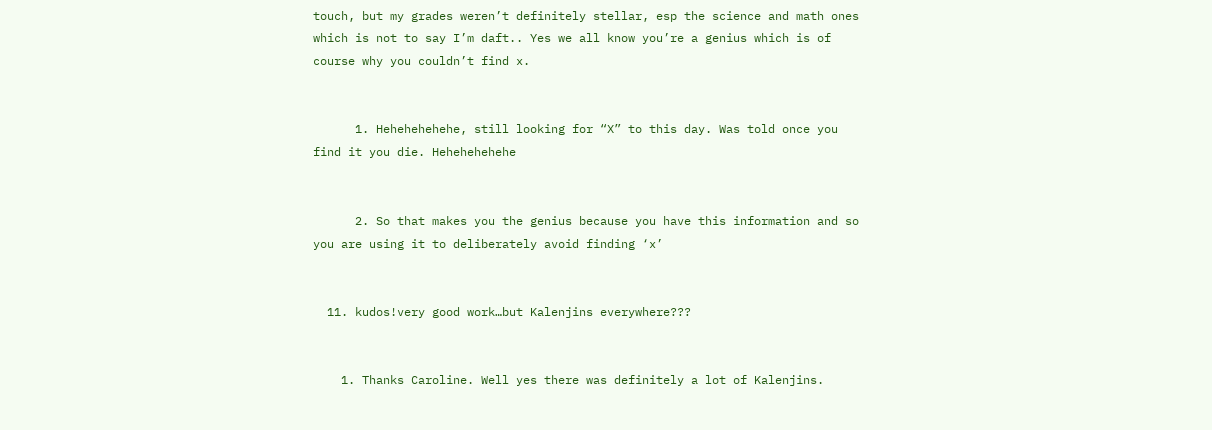touch, but my grades weren’t definitely stellar, esp the science and math ones which is not to say I’m daft.. Yes we all know you’re a genius which is of course why you couldn’t find x.


      1. Hehehehehehe, still looking for “X” to this day. Was told once you find it you die. Hehehehehehe


      2. So that makes you the genius because you have this information and so you are using it to deliberately avoid finding ‘x’


  11. kudos!very good work…but Kalenjins everywhere???


    1. Thanks Caroline. Well yes there was definitely a lot of Kalenjins.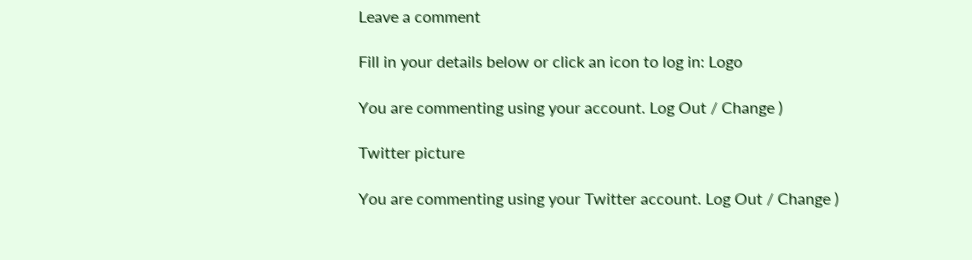Leave a comment

Fill in your details below or click an icon to log in: Logo

You are commenting using your account. Log Out / Change )

Twitter picture

You are commenting using your Twitter account. Log Out / Change )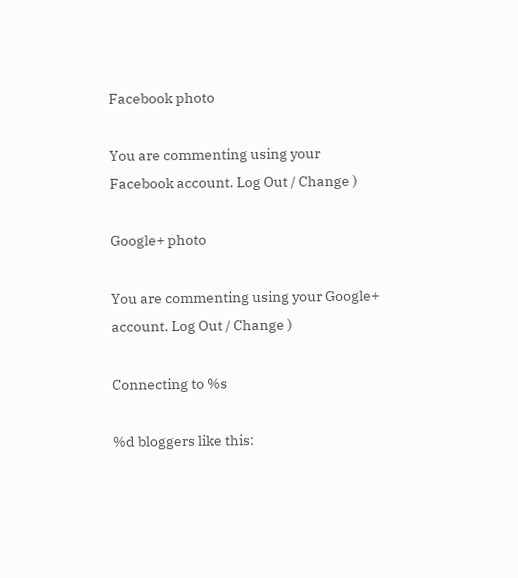Facebook photo

You are commenting using your Facebook account. Log Out / Change )

Google+ photo

You are commenting using your Google+ account. Log Out / Change )

Connecting to %s

%d bloggers like this: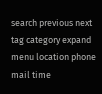search previous next tag category expand menu location phone mail time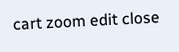cart zoom edit close